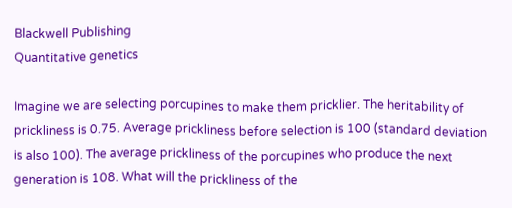Blackwell Publishing
Quantitative genetics

Imagine we are selecting porcupines to make them pricklier. The heritability of prickliness is 0.75. Average prickliness before selection is 100 (standard deviation is also 100). The average prickliness of the porcupines who produce the next generation is 108. What will the prickliness of the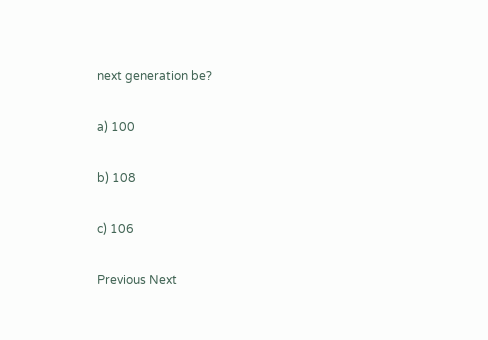next generation be?

a) 100

b) 108

c) 106

Previous Next